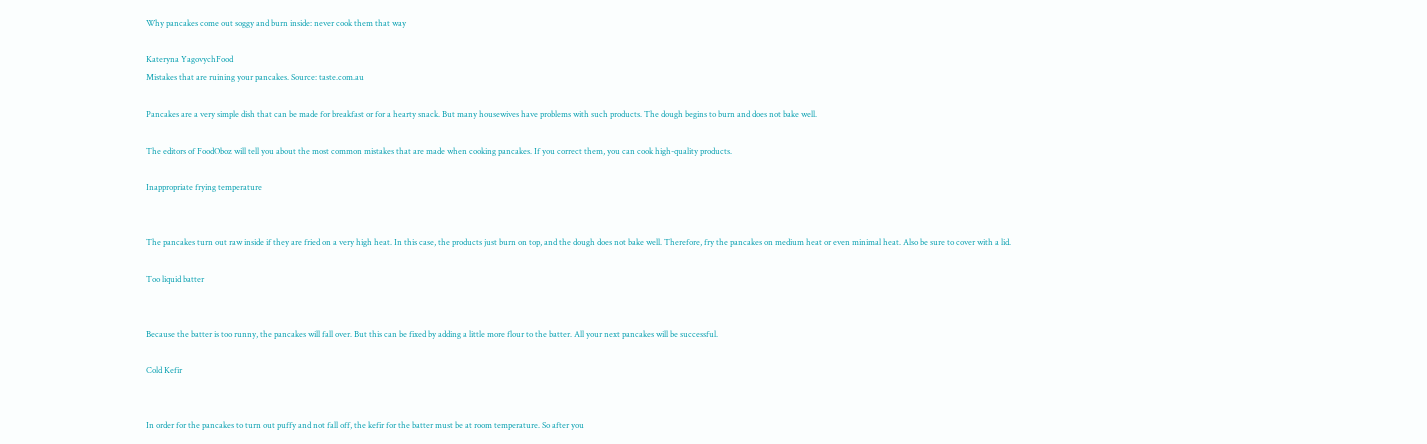Why pancakes come out soggy and burn inside: never cook them that way

Kateryna YagovychFood
Mistakes that are ruining your pancakes. Source: taste.com.au

Pancakes are a very simple dish that can be made for breakfast or for a hearty snack. But many housewives have problems with such products. The dough begins to burn and does not bake well.

The editors of FoodOboz will tell you about the most common mistakes that are made when cooking pancakes. If you correct them, you can cook high-quality products.

Inappropriate frying temperature


The pancakes turn out raw inside if they are fried on a very high heat. In this case, the products just burn on top, and the dough does not bake well. Therefore, fry the pancakes on medium heat or even minimal heat. Also be sure to cover with a lid.

Too liquid batter


Because the batter is too runny, the pancakes will fall over. But this can be fixed by adding a little more flour to the batter. All your next pancakes will be successful.

Cold Kefir


In order for the pancakes to turn out puffy and not fall off, the kefir for the batter must be at room temperature. So after you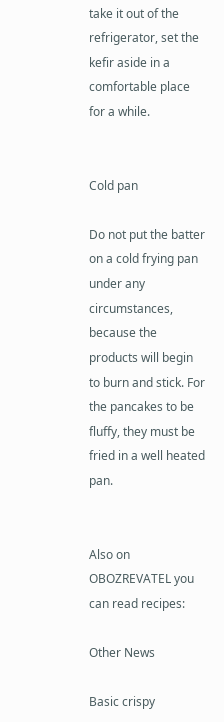take it out of the refrigerator, set the kefir aside in a comfortable place for a while.


Cold pan

Do not put the batter on a cold frying pan under any circumstances, because the products will begin to burn and stick. For the pancakes to be fluffy, they must be fried in a well heated pan.


Also on OBOZREVATEL you can read recipes:

Other News

Basic crispy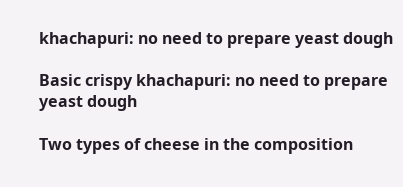khachapuri: no need to prepare yeast dough

Basic crispy khachapuri: no need to prepare yeast dough

Two types of cheese in the composition